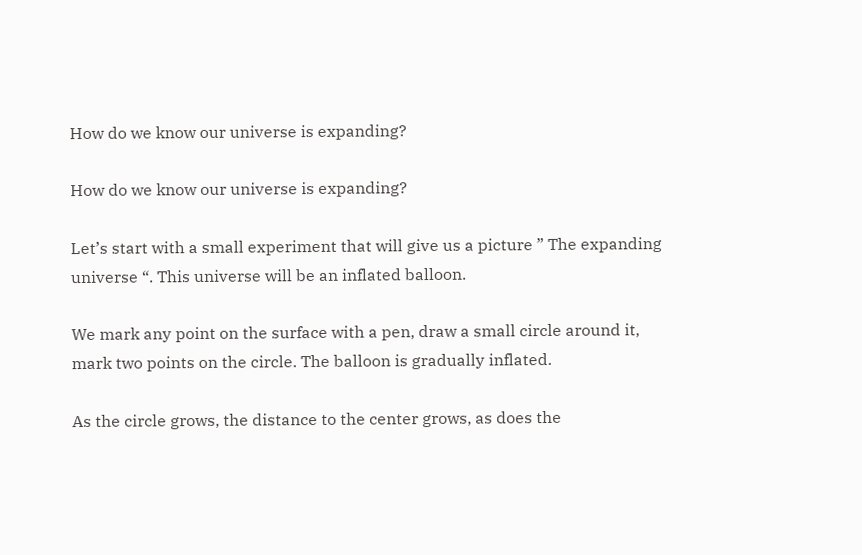How do we know our universe is expanding?

How do we know our universe is expanding?

Let’s start with a small experiment that will give us a picture ” The expanding universe “. This universe will be an inflated balloon.

We mark any point on the surface with a pen, draw a small circle around it, mark two points on the circle. The balloon is gradually inflated.

As the circle grows, the distance to the center grows, as does the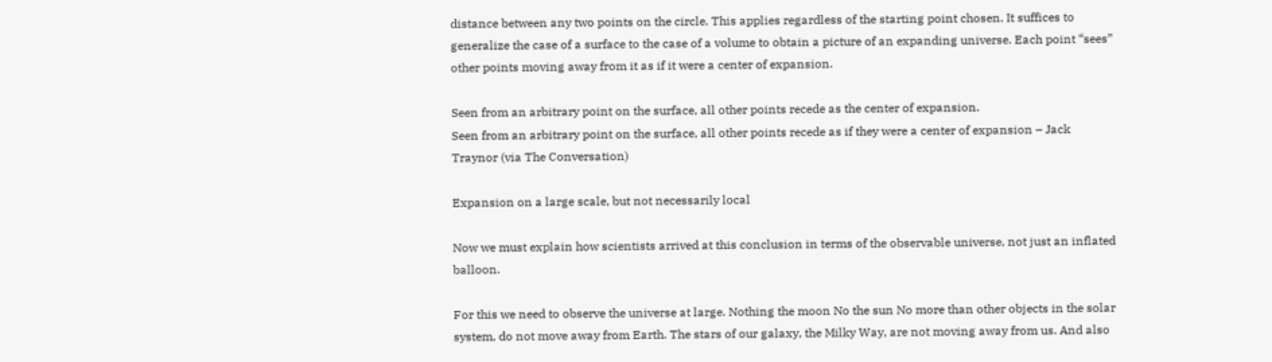distance between any two points on the circle. This applies regardless of the starting point chosen. It suffices to generalize the case of a surface to the case of a volume to obtain a picture of an expanding universe. Each point “sees” other points moving away from it as if it were a center of expansion.

Seen from an arbitrary point on the surface, all other points recede as the center of expansion.
Seen from an arbitrary point on the surface, all other points recede as if they were a center of expansion – Jack Traynor (via The Conversation)

Expansion on a large scale, but not necessarily local

Now we must explain how scientists arrived at this conclusion in terms of the observable universe, not just an inflated balloon.

For this we need to observe the universe at large. Nothing the moon No the sun No more than other objects in the solar system, do not move away from Earth. The stars of our galaxy, the Milky Way, are not moving away from us. And also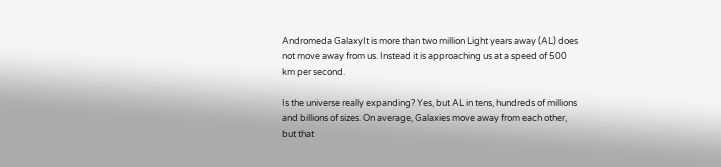Andromeda GalaxyIt is more than two million Light years away (AL) does not move away from us. Instead it is approaching us at a speed of 500 km per second.

Is the universe really expanding? Yes, but AL in tens, hundreds of millions and billions of sizes. On average, Galaxies move away from each other, but that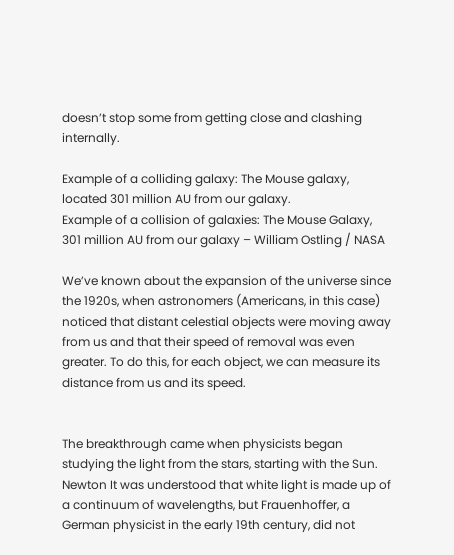doesn’t stop some from getting close and clashing internally.

Example of a colliding galaxy: The Mouse galaxy, located 301 million AU from our galaxy.
Example of a collision of galaxies: The Mouse Galaxy, 301 million AU from our galaxy – William Ostling / NASA

We’ve known about the expansion of the universe since the 1920s, when astronomers (Americans, in this case) noticed that distant celestial objects were moving away from us and that their speed of removal was even greater. To do this, for each object, we can measure its distance from us and its speed.


The breakthrough came when physicists began studying the light from the stars, starting with the Sun. Newton It was understood that white light is made up of a continuum of wavelengths, but Frauenhoffer, a German physicist in the early 19th century, did not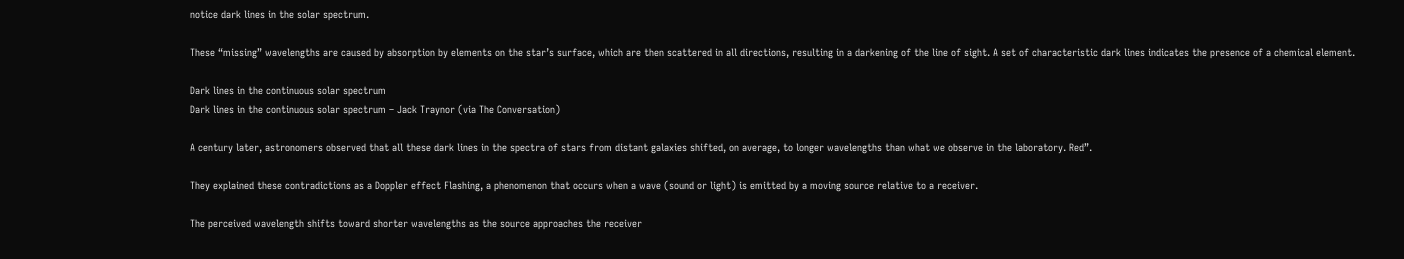notice dark lines in the solar spectrum.

These “missing” wavelengths are caused by absorption by elements on the star’s surface, which are then scattered in all directions, resulting in a darkening of the line of sight. A set of characteristic dark lines indicates the presence of a chemical element.

Dark lines in the continuous solar spectrum
Dark lines in the continuous solar spectrum – Jack Traynor (via The Conversation)

A century later, astronomers observed that all these dark lines in the spectra of stars from distant galaxies shifted, on average, to longer wavelengths than what we observe in the laboratory. Red”.

They explained these contradictions as a Doppler effect Flashing, a phenomenon that occurs when a wave (sound or light) is emitted by a moving source relative to a receiver.

The perceived wavelength shifts toward shorter wavelengths as the source approaches the receiver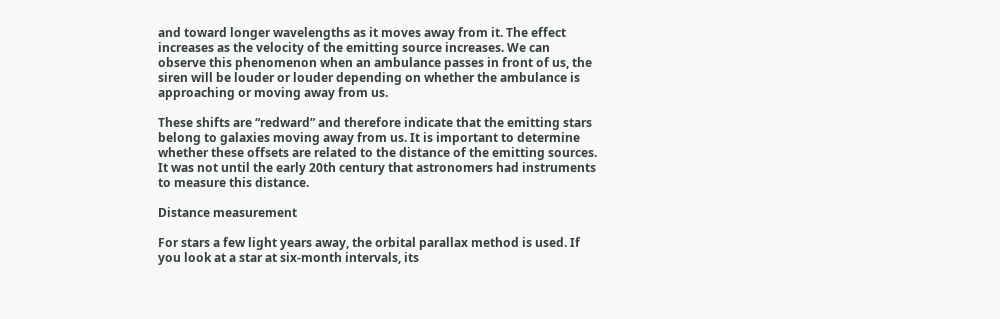and toward longer wavelengths as it moves away from it. The effect increases as the velocity of the emitting source increases. We can observe this phenomenon when an ambulance passes in front of us, the siren will be louder or louder depending on whether the ambulance is approaching or moving away from us.

These shifts are “redward” and therefore indicate that the emitting stars belong to galaxies moving away from us. It is important to determine whether these offsets are related to the distance of the emitting sources. It was not until the early 20th century that astronomers had instruments to measure this distance.

Distance measurement

For stars a few light years away, the orbital parallax method is used. If you look at a star at six-month intervals, its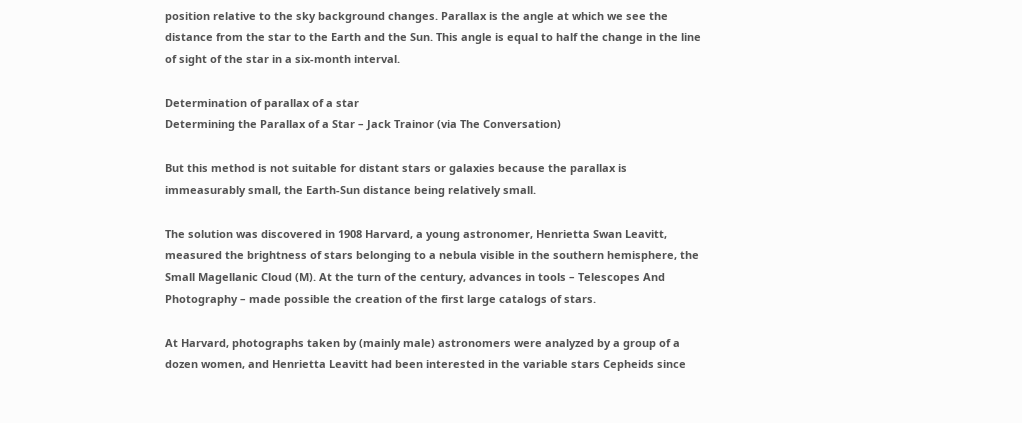position relative to the sky background changes. Parallax is the angle at which we see the distance from the star to the Earth and the Sun. This angle is equal to half the change in the line of sight of the star in a six-month interval.

Determination of parallax of a star
Determining the Parallax of a Star – Jack Trainor (via The Conversation)

But this method is not suitable for distant stars or galaxies because the parallax is immeasurably small, the Earth-Sun distance being relatively small.

The solution was discovered in 1908 Harvard, a young astronomer, Henrietta Swan Leavitt, measured the brightness of stars belonging to a nebula visible in the southern hemisphere, the Small Magellanic Cloud (M). At the turn of the century, advances in tools – Telescopes And Photography – made possible the creation of the first large catalogs of stars.

At Harvard, photographs taken by (mainly male) astronomers were analyzed by a group of a dozen women, and Henrietta Leavitt had been interested in the variable stars Cepheids since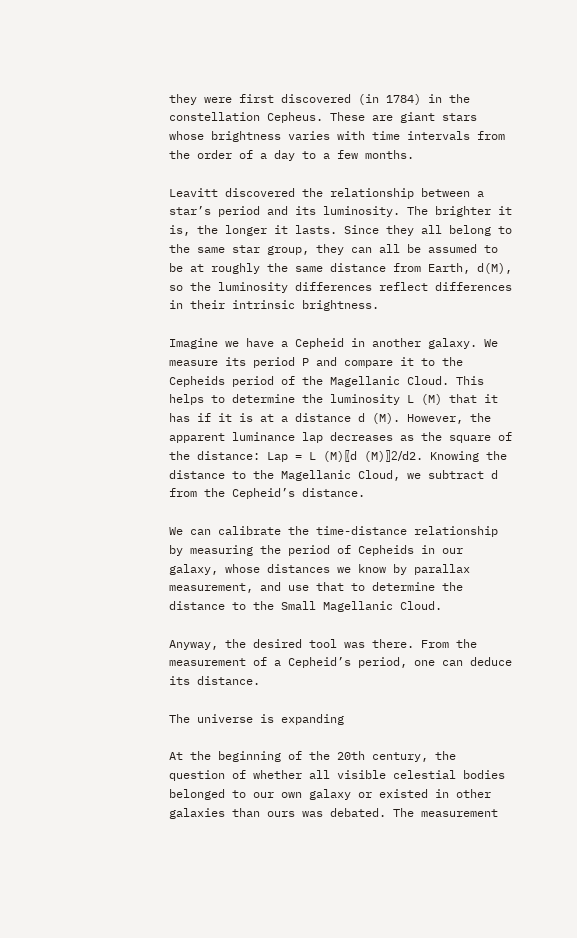they were first discovered (in 1784) in the constellation Cepheus. These are giant stars whose brightness varies with time intervals from the order of a day to a few months.

Leavitt discovered the relationship between a star’s period and its luminosity. The brighter it is, the longer it lasts. Since they all belong to the same star group, they can all be assumed to be at roughly the same distance from Earth, d(M), so the luminosity differences reflect differences in their intrinsic brightness.

Imagine we have a Cepheid in another galaxy. We measure its period P and compare it to the Cepheids period of the Magellanic Cloud. This helps to determine the luminosity L (M) that it has if it is at a distance d (M). However, the apparent luminance lap decreases as the square of the distance: Lap = L (M)〖d (M)〗2/d2. Knowing the distance to the Magellanic Cloud, we subtract d from the Cepheid’s distance.

We can calibrate the time-distance relationship by measuring the period of Cepheids in our galaxy, whose distances we know by parallax measurement, and use that to determine the distance to the Small Magellanic Cloud.

Anyway, the desired tool was there. From the measurement of a Cepheid’s period, one can deduce its distance.

The universe is expanding

At the beginning of the 20th century, the question of whether all visible celestial bodies belonged to our own galaxy or existed in other galaxies than ours was debated. The measurement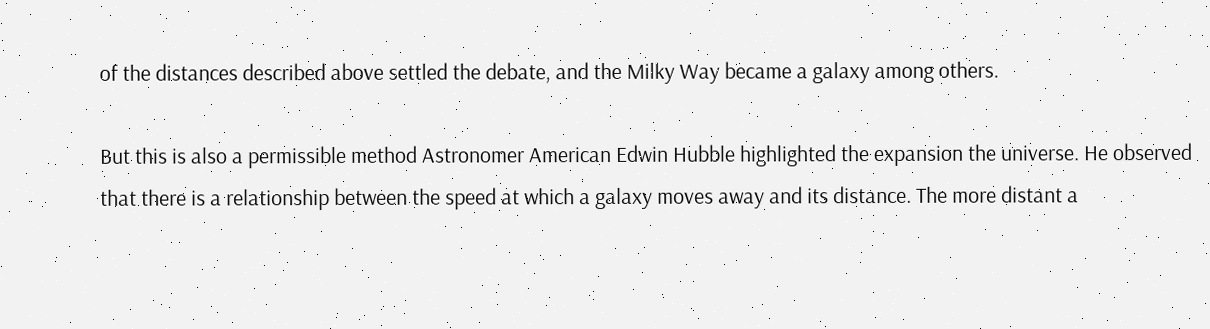of the distances described above settled the debate, and the Milky Way became a galaxy among others.

But this is also a permissible method Astronomer American Edwin Hubble highlighted the expansion the universe. He observed that there is a relationship between the speed at which a galaxy moves away and its distance. The more distant a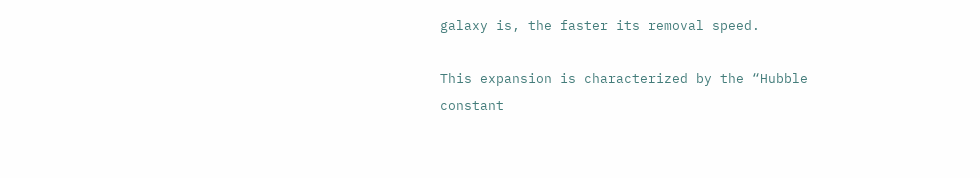galaxy is, the faster its removal speed.

This expansion is characterized by the “Hubble constant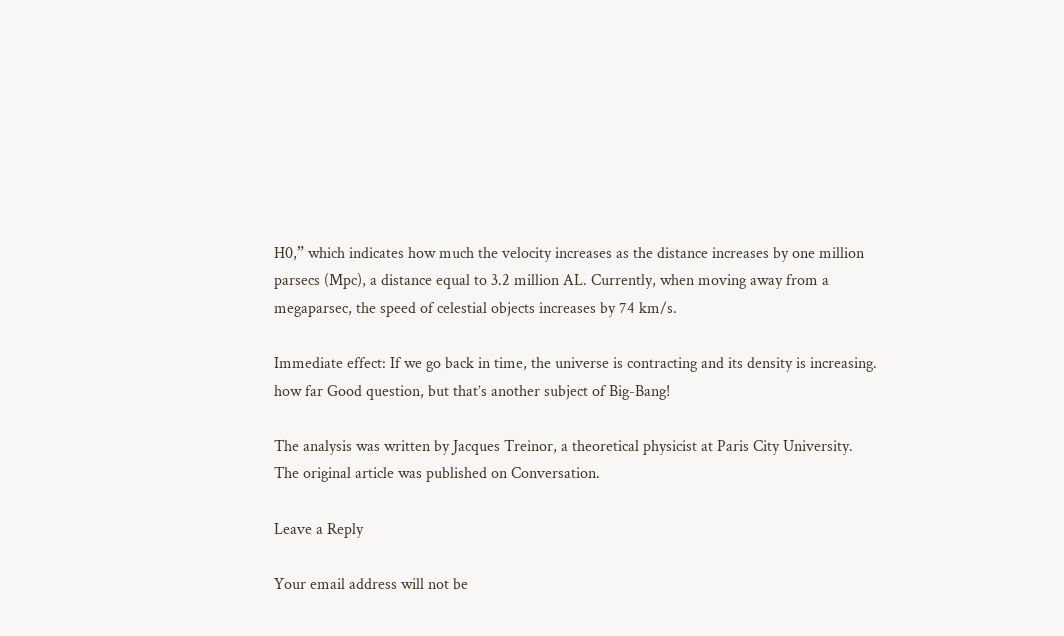H0,” which indicates how much the velocity increases as the distance increases by one million parsecs (Mpc), a distance equal to 3.2 million AL. Currently, when moving away from a megaparsec, the speed of celestial objects increases by 74 km/s.

Immediate effect: If we go back in time, the universe is contracting and its density is increasing. how far Good question, but that’s another subject of Big-Bang!

The analysis was written by Jacques Treinor, a theoretical physicist at Paris City University.
The original article was published on Conversation.

Leave a Reply

Your email address will not be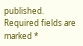published. Required fields are marked *